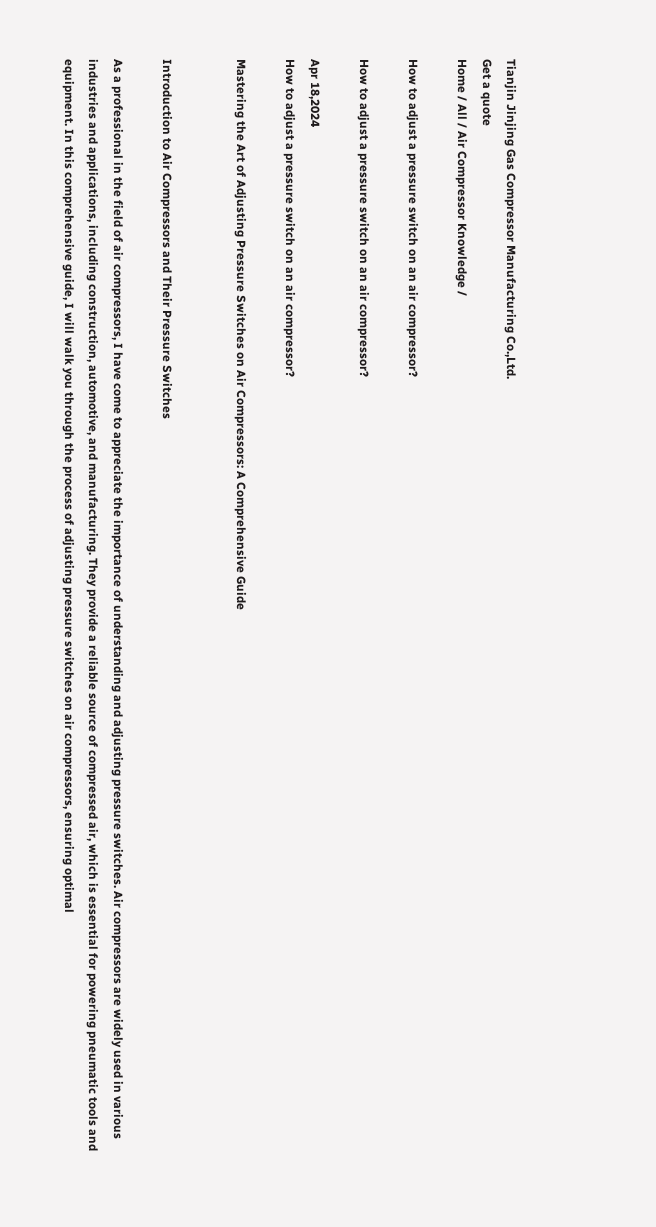Tianjin Jinjing Gas Compressor Manufacturing Co.,Ltd.
Get a quote
Home / All / Air Compressor Knowledge /

How to adjust a pressure switch on an air compressor?

How to adjust a pressure switch on an air compressor?

Apr 18,2024
How to adjust a pressure switch on an air compressor?

Mastering the Art of Adjusting Pressure Switches on Air Compressors: A Comprehensive Guide


Introduction to Air Compressors and Their Pressure Switches

As a professional in the field of air compressors, I have come to appreciate the importance of understanding and adjusting pressure switches. Air compressors are widely used in various industries and applications, including construction, automotive, and manufacturing. They provide a reliable source of compressed air, which is essential for powering pneumatic tools and equipment. In this comprehensive guide, I will walk you through the process of adjusting pressure switches on air compressors, ensuring optimal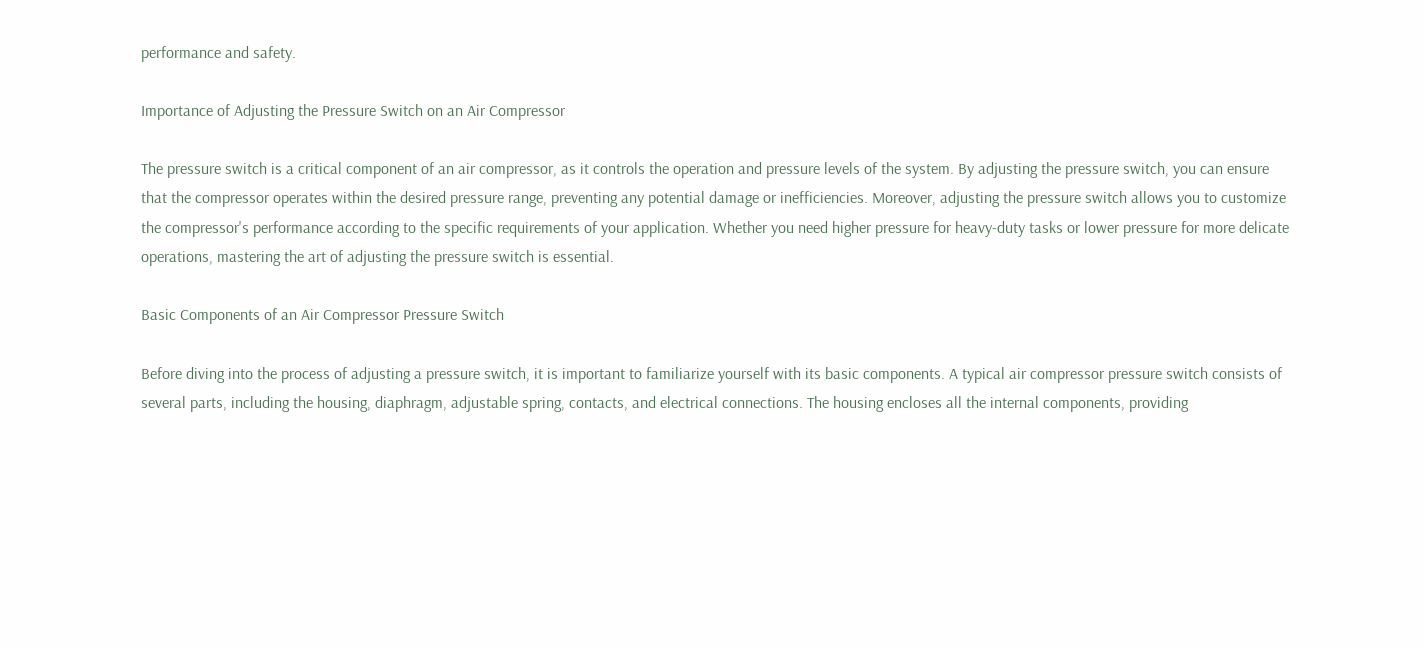performance and safety.

Importance of Adjusting the Pressure Switch on an Air Compressor

The pressure switch is a critical component of an air compressor, as it controls the operation and pressure levels of the system. By adjusting the pressure switch, you can ensure that the compressor operates within the desired pressure range, preventing any potential damage or inefficiencies. Moreover, adjusting the pressure switch allows you to customize the compressor's performance according to the specific requirements of your application. Whether you need higher pressure for heavy-duty tasks or lower pressure for more delicate operations, mastering the art of adjusting the pressure switch is essential.

Basic Components of an Air Compressor Pressure Switch

Before diving into the process of adjusting a pressure switch, it is important to familiarize yourself with its basic components. A typical air compressor pressure switch consists of several parts, including the housing, diaphragm, adjustable spring, contacts, and electrical connections. The housing encloses all the internal components, providing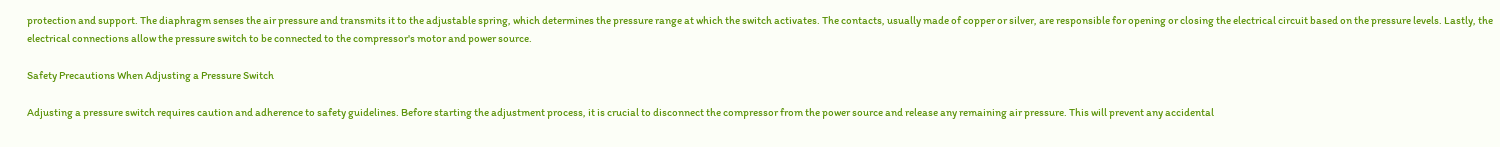protection and support. The diaphragm senses the air pressure and transmits it to the adjustable spring, which determines the pressure range at which the switch activates. The contacts, usually made of copper or silver, are responsible for opening or closing the electrical circuit based on the pressure levels. Lastly, the electrical connections allow the pressure switch to be connected to the compressor's motor and power source.

Safety Precautions When Adjusting a Pressure Switch

Adjusting a pressure switch requires caution and adherence to safety guidelines. Before starting the adjustment process, it is crucial to disconnect the compressor from the power source and release any remaining air pressure. This will prevent any accidental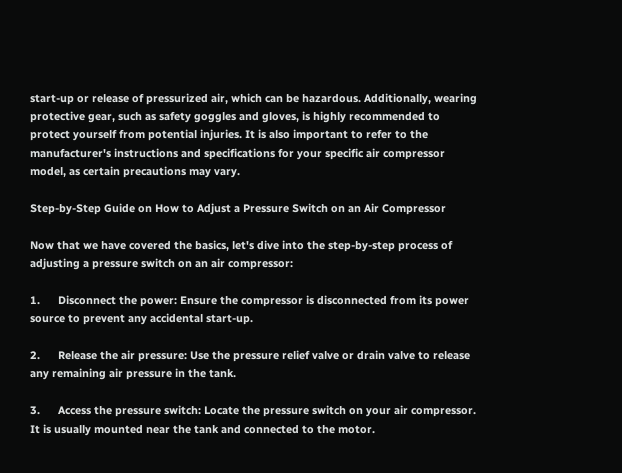start-up or release of pressurized air, which can be hazardous. Additionally, wearing protective gear, such as safety goggles and gloves, is highly recommended to protect yourself from potential injuries. It is also important to refer to the manufacturer's instructions and specifications for your specific air compressor model, as certain precautions may vary.

Step-by-Step Guide on How to Adjust a Pressure Switch on an Air Compressor

Now that we have covered the basics, let's dive into the step-by-step process of adjusting a pressure switch on an air compressor:

1.      Disconnect the power: Ensure the compressor is disconnected from its power source to prevent any accidental start-up.

2.      Release the air pressure: Use the pressure relief valve or drain valve to release any remaining air pressure in the tank.

3.      Access the pressure switch: Locate the pressure switch on your air compressor. It is usually mounted near the tank and connected to the motor.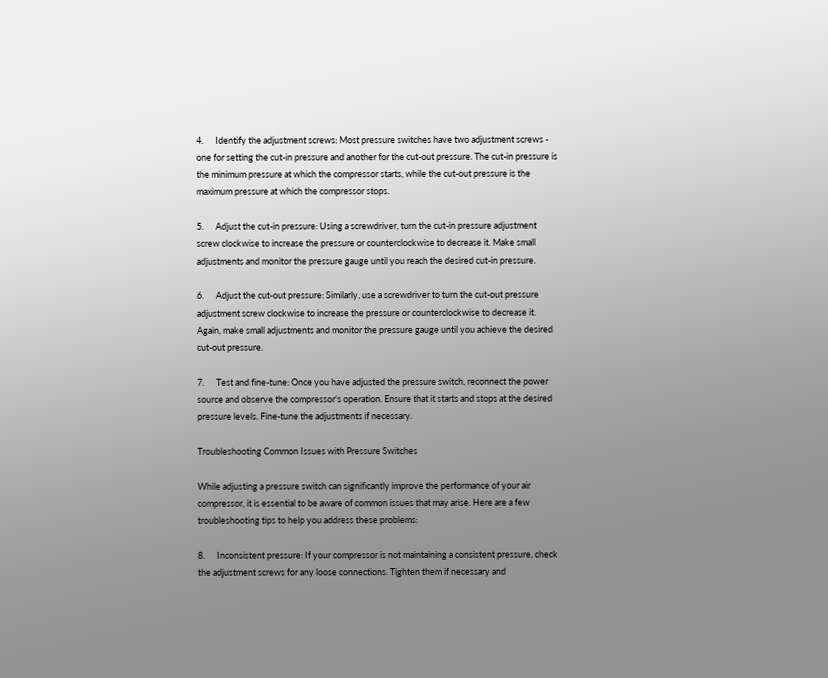4.      Identify the adjustment screws: Most pressure switches have two adjustment screws - one for setting the cut-in pressure and another for the cut-out pressure. The cut-in pressure is the minimum pressure at which the compressor starts, while the cut-out pressure is the maximum pressure at which the compressor stops.

5.      Adjust the cut-in pressure: Using a screwdriver, turn the cut-in pressure adjustment screw clockwise to increase the pressure or counterclockwise to decrease it. Make small adjustments and monitor the pressure gauge until you reach the desired cut-in pressure.

6.      Adjust the cut-out pressure: Similarly, use a screwdriver to turn the cut-out pressure adjustment screw clockwise to increase the pressure or counterclockwise to decrease it. Again, make small adjustments and monitor the pressure gauge until you achieve the desired cut-out pressure.

7.      Test and fine-tune: Once you have adjusted the pressure switch, reconnect the power source and observe the compressor's operation. Ensure that it starts and stops at the desired pressure levels. Fine-tune the adjustments if necessary.

Troubleshooting Common Issues with Pressure Switches

While adjusting a pressure switch can significantly improve the performance of your air compressor, it is essential to be aware of common issues that may arise. Here are a few troubleshooting tips to help you address these problems:

8.      Inconsistent pressure: If your compressor is not maintaining a consistent pressure, check the adjustment screws for any loose connections. Tighten them if necessary and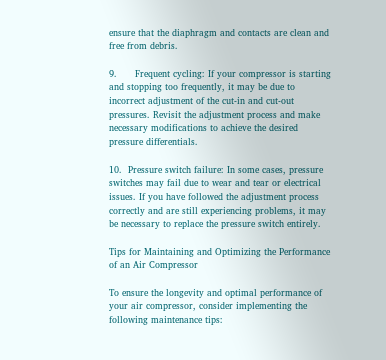ensure that the diaphragm and contacts are clean and free from debris.

9.      Frequent cycling: If your compressor is starting and stopping too frequently, it may be due to incorrect adjustment of the cut-in and cut-out pressures. Revisit the adjustment process and make necessary modifications to achieve the desired pressure differentials.

10.  Pressure switch failure: In some cases, pressure switches may fail due to wear and tear or electrical issues. If you have followed the adjustment process correctly and are still experiencing problems, it may be necessary to replace the pressure switch entirely.

Tips for Maintaining and Optimizing the Performance of an Air Compressor

To ensure the longevity and optimal performance of your air compressor, consider implementing the following maintenance tips: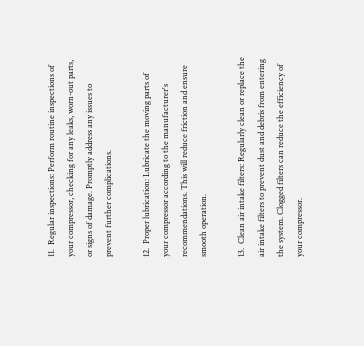11.  Regular inspections: Perform routine inspections of your compressor, checking for any leaks, worn-out parts, or signs of damage. Promptly address any issues to prevent further complications.

12.  Proper lubrication: Lubricate the moving parts of your compressor according to the manufacturer's recommendations. This will reduce friction and ensure smooth operation.

13.  Clean air intake filters: Regularly clean or replace the air intake filters to prevent dust and debris from entering the system. Clogged filters can reduce the efficiency of your compressor.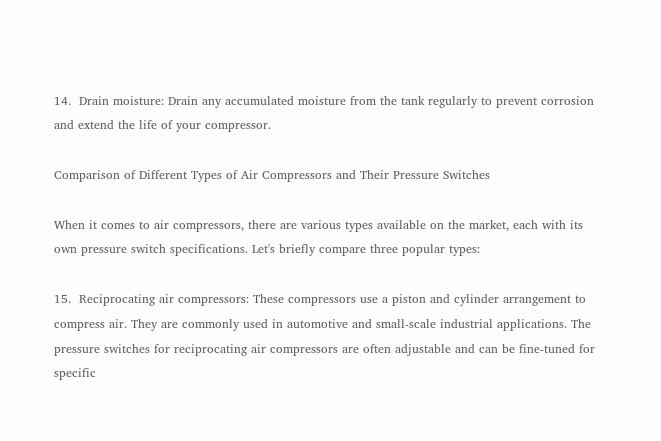14.  Drain moisture: Drain any accumulated moisture from the tank regularly to prevent corrosion and extend the life of your compressor.

Comparison of Different Types of Air Compressors and Their Pressure Switches

When it comes to air compressors, there are various types available on the market, each with its own pressure switch specifications. Let's briefly compare three popular types:

15.  Reciprocating air compressors: These compressors use a piston and cylinder arrangement to compress air. They are commonly used in automotive and small-scale industrial applications. The pressure switches for reciprocating air compressors are often adjustable and can be fine-tuned for specific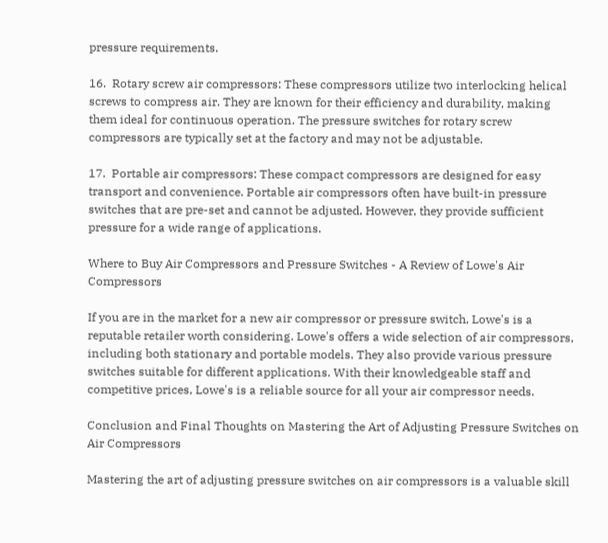pressure requirements.

16.  Rotary screw air compressors: These compressors utilize two interlocking helical screws to compress air. They are known for their efficiency and durability, making them ideal for continuous operation. The pressure switches for rotary screw compressors are typically set at the factory and may not be adjustable.

17.  Portable air compressors: These compact compressors are designed for easy transport and convenience. Portable air compressors often have built-in pressure switches that are pre-set and cannot be adjusted. However, they provide sufficient pressure for a wide range of applications.

Where to Buy Air Compressors and Pressure Switches - A Review of Lowe's Air Compressors

If you are in the market for a new air compressor or pressure switch, Lowe's is a reputable retailer worth considering. Lowe's offers a wide selection of air compressors, including both stationary and portable models. They also provide various pressure switches suitable for different applications. With their knowledgeable staff and competitive prices, Lowe's is a reliable source for all your air compressor needs.

Conclusion and Final Thoughts on Mastering the Art of Adjusting Pressure Switches on Air Compressors

Mastering the art of adjusting pressure switches on air compressors is a valuable skill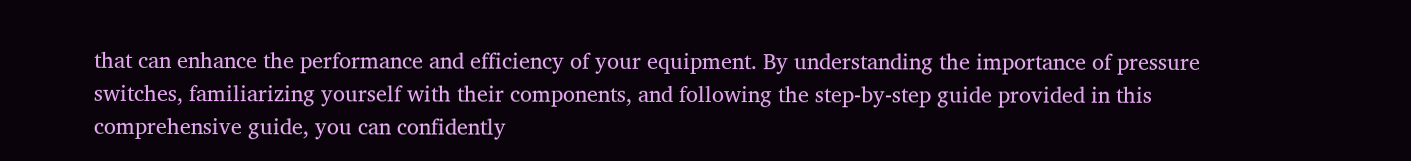that can enhance the performance and efficiency of your equipment. By understanding the importance of pressure switches, familiarizing yourself with their components, and following the step-by-step guide provided in this comprehensive guide, you can confidently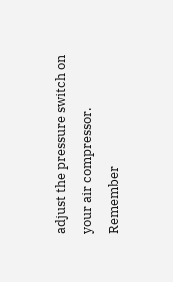adjust the pressure switch on your air compressor. Remember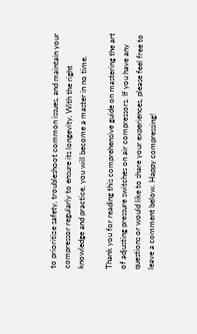to prioritize safety, troubleshoot common issues, and maintain your compressor regularly to ensure its longevity. With the right knowledge and practice, you will become a master in no time.

Thank you for reading this comprehensive guide on mastering the art of adjusting pressure switches on air compressors. If you have any questions or would like to share your experiences, please feel free to leave a comment below. Happy compressing!